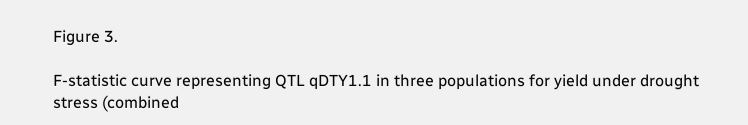Figure 3.

F-statistic curve representing QTL qDTY1.1 in three populations for yield under drought stress (combined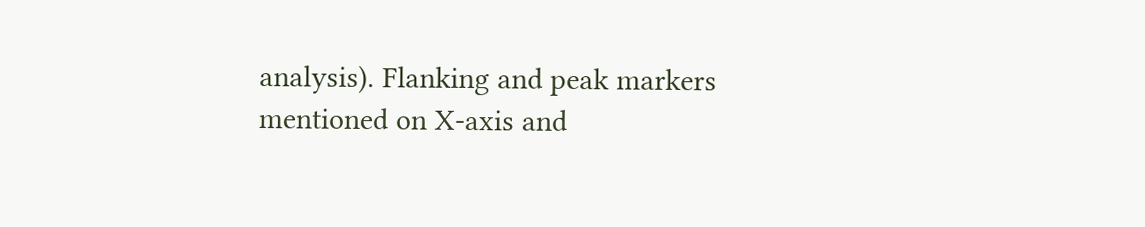analysis). Flanking and peak markers mentioned on X-axis and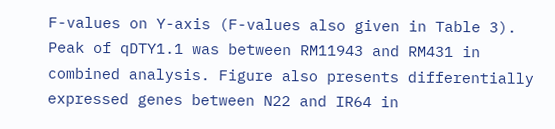F-values on Y-axis (F-values also given in Table 3). Peak of qDTY1.1 was between RM11943 and RM431 in combined analysis. Figure also presents differentially expressed genes between N22 and IR64 in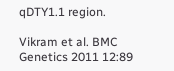qDTY1.1 region.

Vikram et al. BMC Genetics 2011 12:89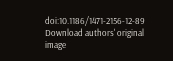doi:10.1186/1471-2156-12-89
Download authors' original image